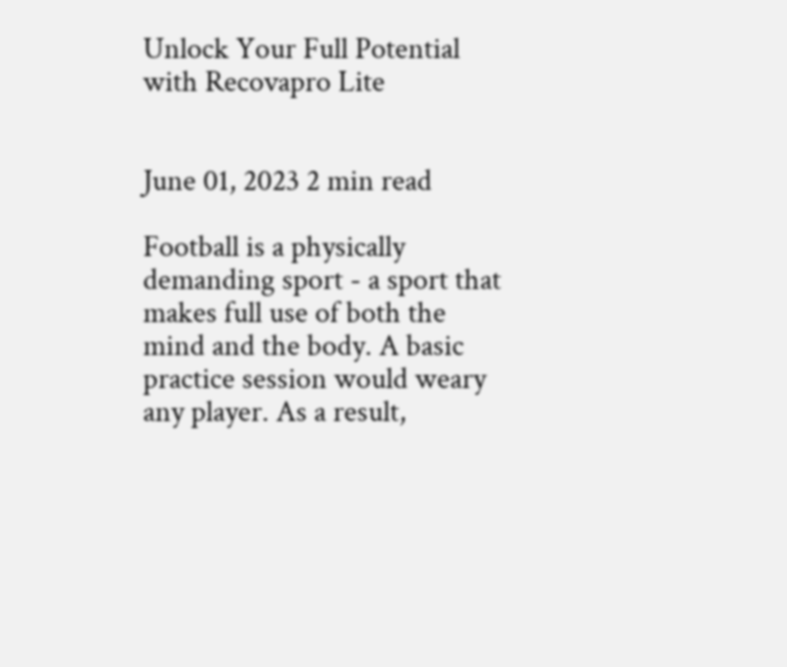Unlock Your Full Potential with Recovapro Lite


June 01, 2023 2 min read

Football is a physically demanding sport - a sport that makes full use of both the mind and the body. A basic practice session would weary any player. As a result,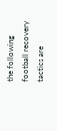the following football recovery tactics are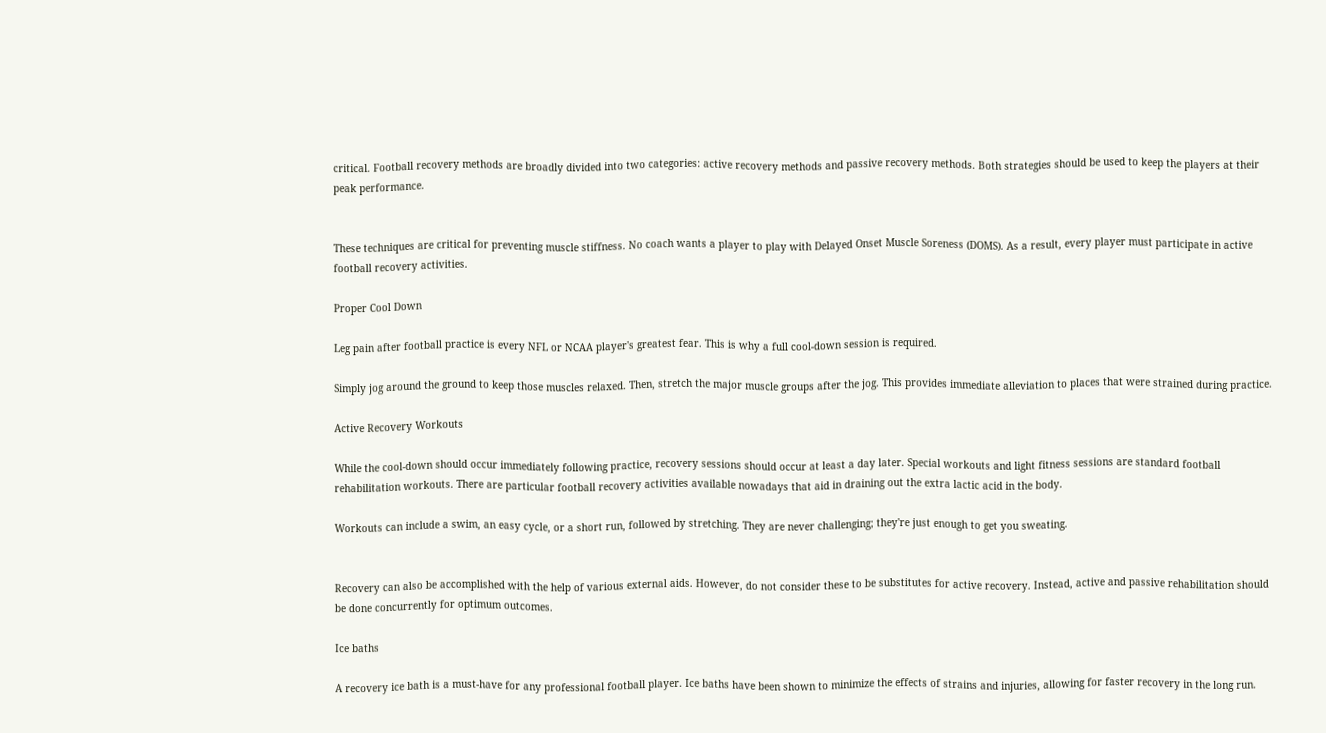critical. Football recovery methods are broadly divided into two categories: active recovery methods and passive recovery methods. Both strategies should be used to keep the players at their peak performance.


These techniques are critical for preventing muscle stiffness. No coach wants a player to play with Delayed Onset Muscle Soreness (DOMS). As a result, every player must participate in active football recovery activities.

Proper Cool Down

Leg pain after football practice is every NFL or NCAA player's greatest fear. This is why a full cool-down session is required.

Simply jog around the ground to keep those muscles relaxed. Then, stretch the major muscle groups after the jog. This provides immediate alleviation to places that were strained during practice.

Active Recovery Workouts

While the cool-down should occur immediately following practice, recovery sessions should occur at least a day later. Special workouts and light fitness sessions are standard football rehabilitation workouts. There are particular football recovery activities available nowadays that aid in draining out the extra lactic acid in the body.

Workouts can include a swim, an easy cycle, or a short run, followed by stretching. They are never challenging; they're just enough to get you sweating.


Recovery can also be accomplished with the help of various external aids. However, do not consider these to be substitutes for active recovery. Instead, active and passive rehabilitation should be done concurrently for optimum outcomes.

Ice baths

A recovery ice bath is a must-have for any professional football player. Ice baths have been shown to minimize the effects of strains and injuries, allowing for faster recovery in the long run.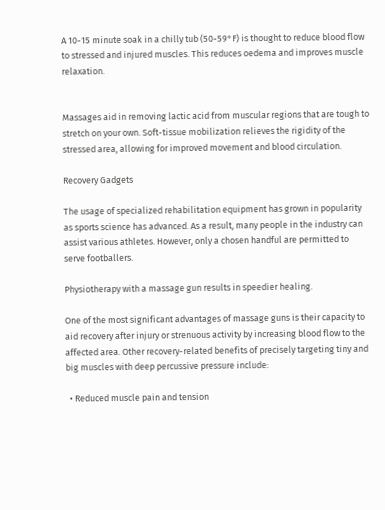A 10-15 minute soak in a chilly tub (50-59°F) is thought to reduce blood flow to stressed and injured muscles. This reduces oedema and improves muscle relaxation.


Massages aid in removing lactic acid from muscular regions that are tough to stretch on your own. Soft-tissue mobilization relieves the rigidity of the stressed area, allowing for improved movement and blood circulation.

Recovery Gadgets

The usage of specialized rehabilitation equipment has grown in popularity as sports science has advanced. As a result, many people in the industry can assist various athletes. However, only a chosen handful are permitted to serve footballers.

Physiotherapy with a massage gun results in speedier healing.

One of the most significant advantages of massage guns is their capacity to aid recovery after injury or strenuous activity by increasing blood flow to the affected area. Other recovery-related benefits of precisely targeting tiny and big muscles with deep percussive pressure include:

  • Reduced muscle pain and tension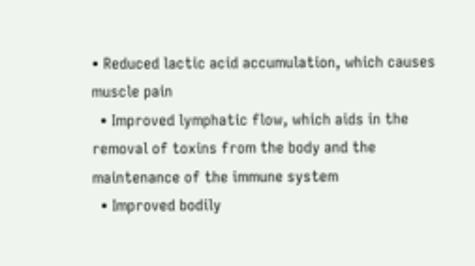• Reduced lactic acid accumulation, which causes muscle pain
  • Improved lymphatic flow, which aids in the removal of toxins from the body and the maintenance of the immune system
  • Improved bodily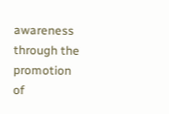awareness through the promotion of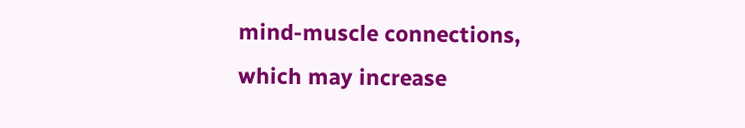mind-muscle connections, which may increase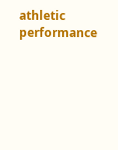athletic performance